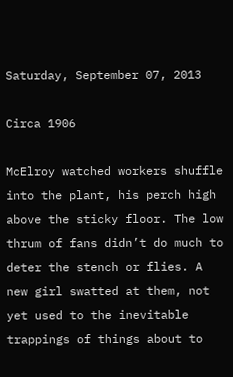Saturday, September 07, 2013

Circa 1906

McElroy watched workers shuffle into the plant, his perch high above the sticky floor. The low thrum of fans didn’t do much to deter the stench or flies. A new girl swatted at them, not yet used to the inevitable trappings of things about to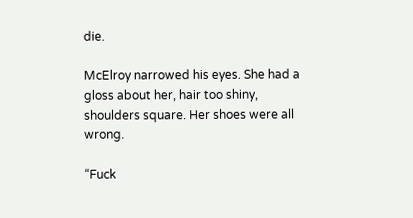die.

McElroy narrowed his eyes. She had a gloss about her, hair too shiny, shoulders square. Her shoes were all wrong.

“Fuck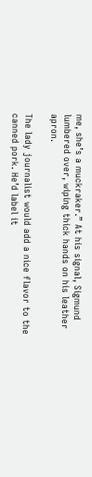me, she’s a muckraker.” At his signal, Sigmund lumbered over, wiping thick hands on his leather apron.

The lady journalist would add a nice flavor to the canned pork. He’d label it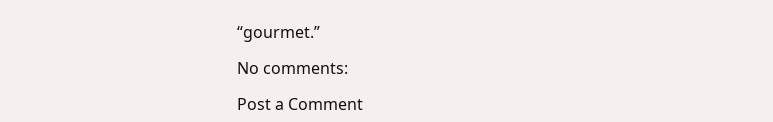“gourmet.”

No comments:

Post a Comment